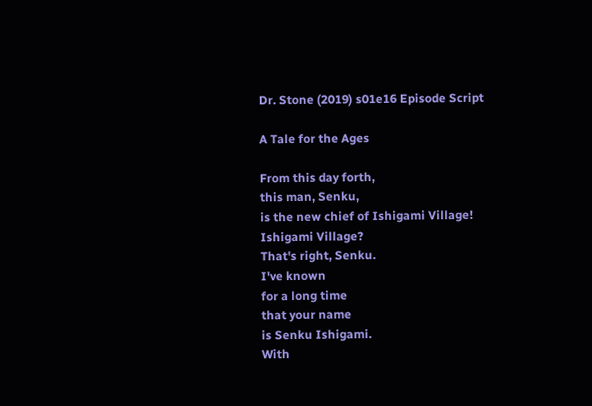Dr. Stone (2019) s01e16 Episode Script

A Tale for the Ages

From this day forth,
this man, Senku,
is the new chief of Ishigami Village!
Ishigami Village?
That's right, Senku.
I've known
for a long time
that your name
is Senku Ishigami.
With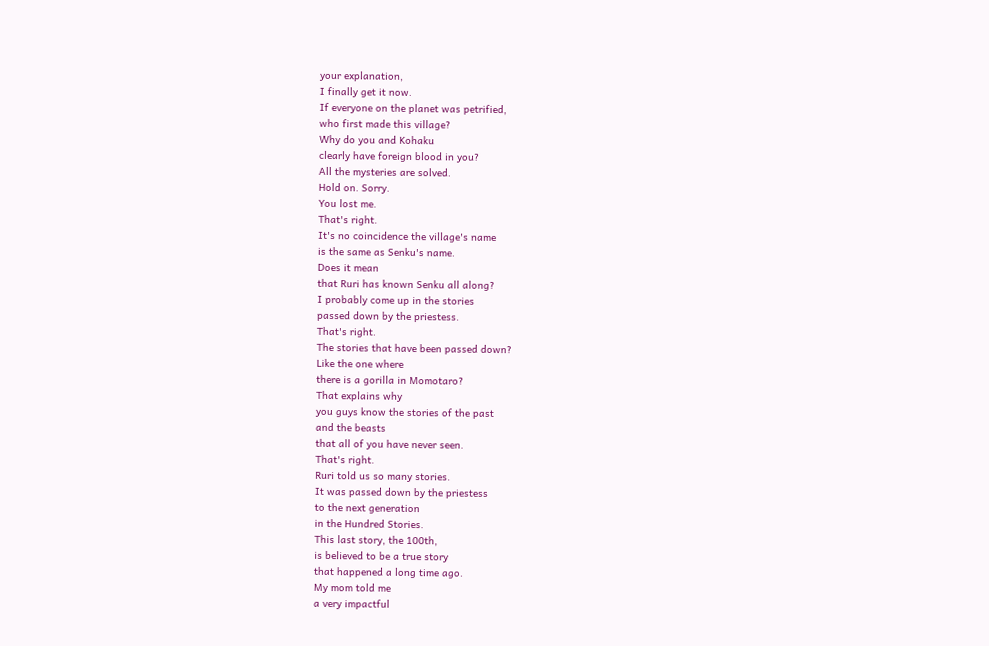your explanation,
I finally get it now.
If everyone on the planet was petrified,
who first made this village?
Why do you and Kohaku
clearly have foreign blood in you?
All the mysteries are solved.
Hold on. Sorry.
You lost me.
That's right.
It's no coincidence the village's name
is the same as Senku's name.
Does it mean
that Ruri has known Senku all along?
I probably come up in the stories
passed down by the priestess.
That's right.
The stories that have been passed down?
Like the one where
there is a gorilla in Momotaro?
That explains why
you guys know the stories of the past
and the beasts
that all of you have never seen.
That's right.
Ruri told us so many stories.
It was passed down by the priestess
to the next generation
in the Hundred Stories.
This last story, the 100th,
is believed to be a true story
that happened a long time ago.
My mom told me
a very impactful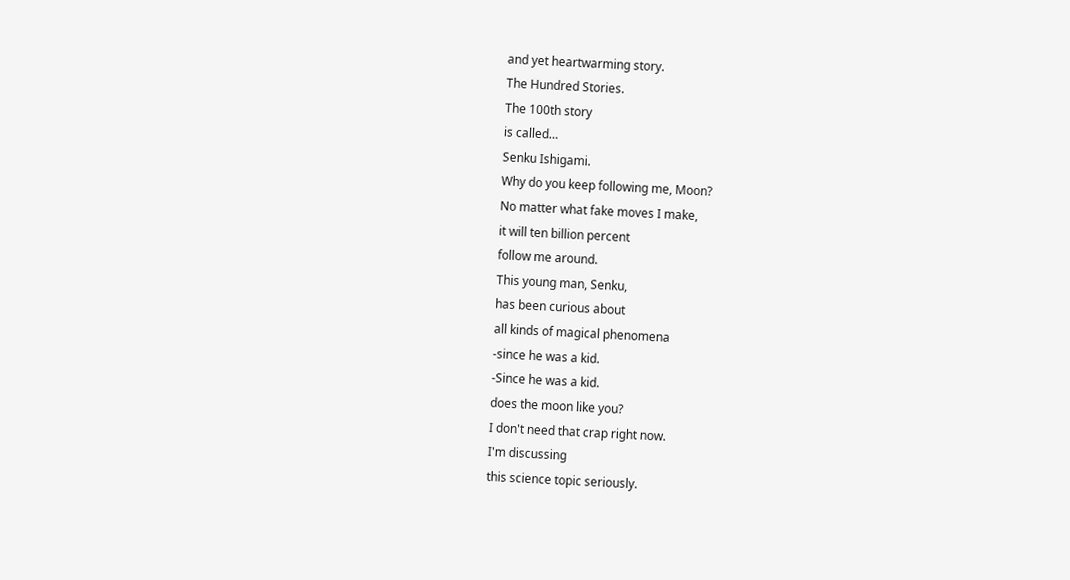and yet heartwarming story.
The Hundred Stories.
The 100th story
is called…
Senku Ishigami.
Why do you keep following me, Moon?
No matter what fake moves I make,
it will ten billion percent
follow me around.
This young man, Senku,
has been curious about
all kinds of magical phenomena
-since he was a kid.
-Since he was a kid.
does the moon like you?
I don't need that crap right now.
I'm discussing
this science topic seriously.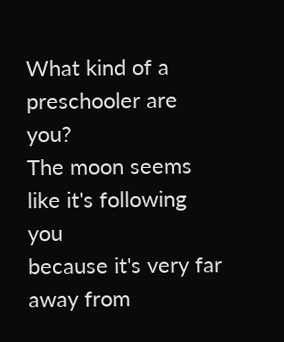What kind of a preschooler are you?
The moon seems like it's following you
because it's very far away from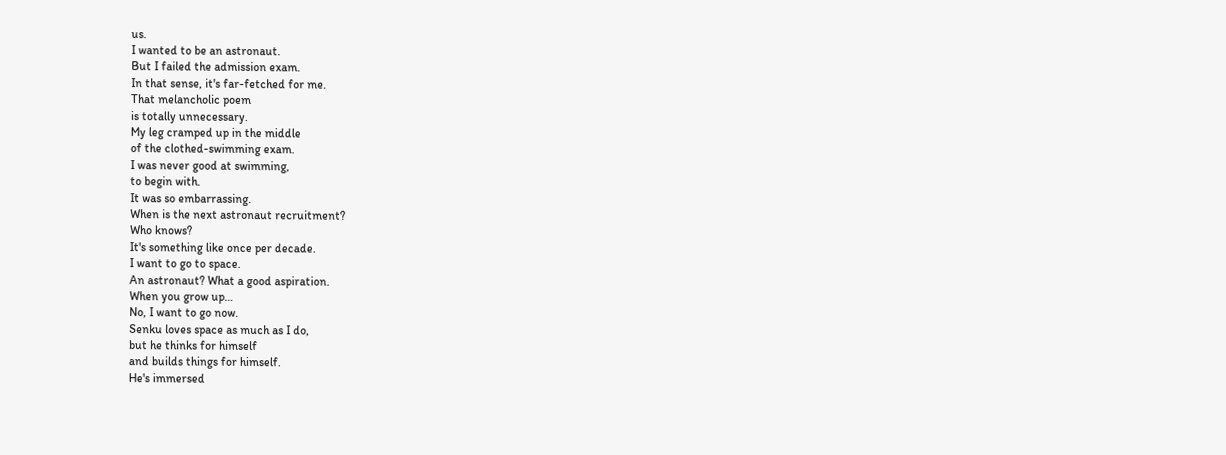us.
I wanted to be an astronaut.
But I failed the admission exam.
In that sense, it's far-fetched for me.
That melancholic poem
is totally unnecessary.
My leg cramped up in the middle
of the clothed-swimming exam.
I was never good at swimming,
to begin with.
It was so embarrassing.
When is the next astronaut recruitment?
Who knows?
It's something like once per decade.
I want to go to space.
An astronaut? What a good aspiration.
When you grow up…
No, I want to go now.
Senku loves space as much as I do,
but he thinks for himself
and builds things for himself.
He's immersed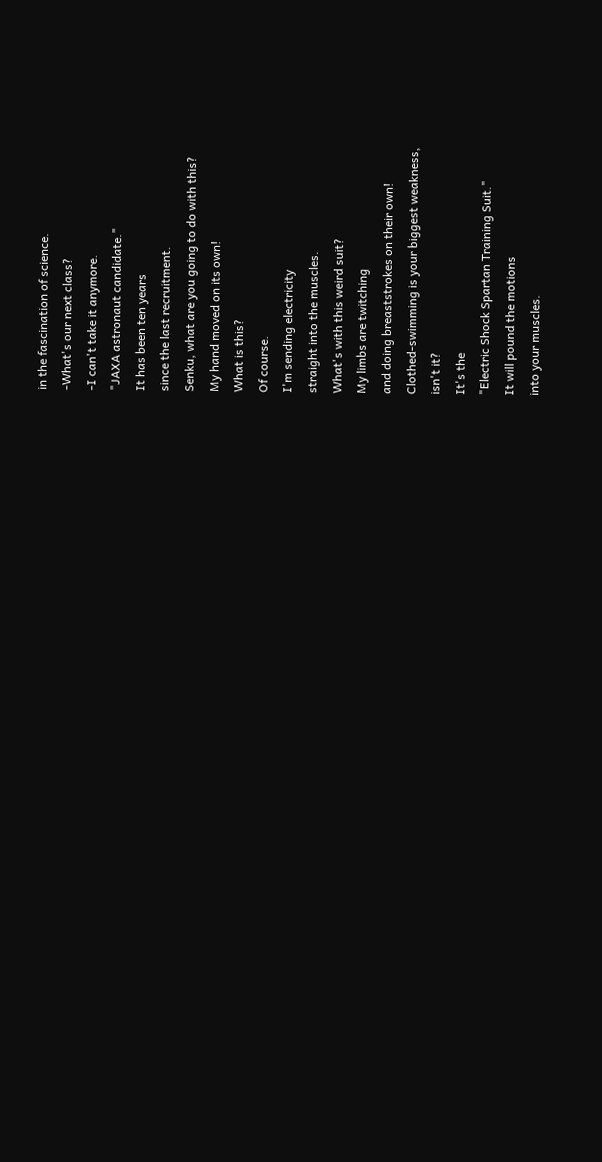in the fascination of science.
-What's our next class?
-I can't take it anymore.
"JAXA astronaut candidate."
It has been ten years
since the last recruitment.
Senku, what are you going to do with this?
My hand moved on its own!
What is this?
Of course.
I'm sending electricity
straight into the muscles.
What's with this weird suit?
My limbs are twitching
and doing breaststrokes on their own!
Clothed-swimming is your biggest weakness,
isn't it?
It's the
"Electric Shock Spartan Training Suit."
It will pound the motions
into your muscles.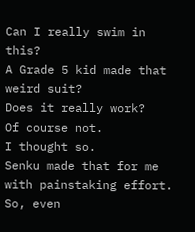Can I really swim in this?
A Grade 5 kid made that weird suit?
Does it really work?
Of course not.
I thought so.
Senku made that for me
with painstaking effort.
So, even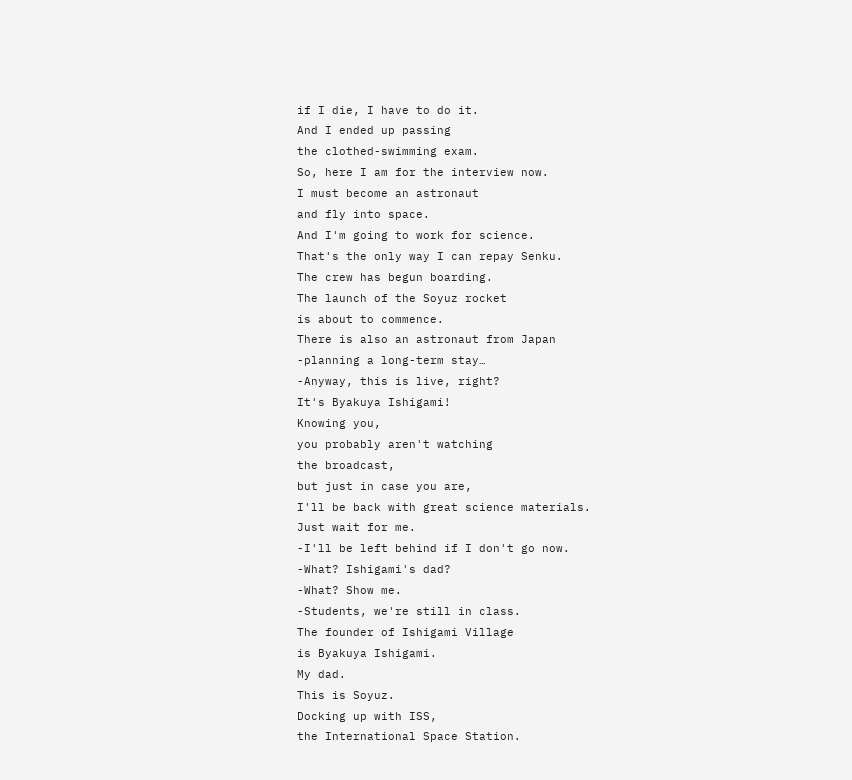if I die, I have to do it.
And I ended up passing
the clothed-swimming exam.
So, here I am for the interview now.
I must become an astronaut
and fly into space.
And I'm going to work for science.
That's the only way I can repay Senku.
The crew has begun boarding.
The launch of the Soyuz rocket
is about to commence.
There is also an astronaut from Japan
-planning a long-term stay…
-Anyway, this is live, right?
It's Byakuya Ishigami!
Knowing you,
you probably aren't watching
the broadcast,
but just in case you are,
I'll be back with great science materials.
Just wait for me.
-I'll be left behind if I don't go now.
-What? Ishigami's dad?
-What? Show me.
-Students, we're still in class.
The founder of Ishigami Village
is Byakuya Ishigami.
My dad.
This is Soyuz.
Docking up with ISS,
the International Space Station.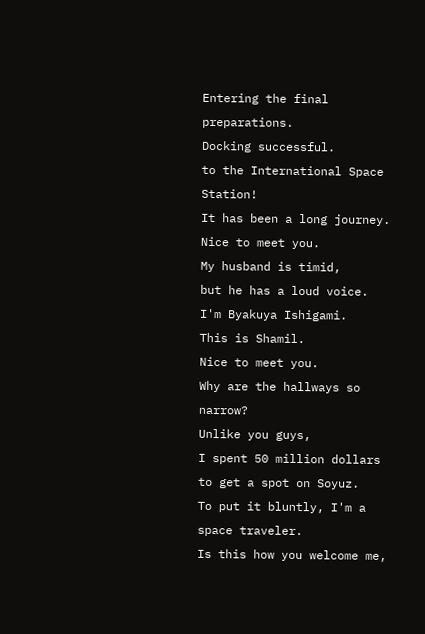Entering the final preparations.
Docking successful.
to the International Space Station!
It has been a long journey.
Nice to meet you.
My husband is timid,
but he has a loud voice.
I'm Byakuya Ishigami.
This is Shamil.
Nice to meet you.
Why are the hallways so narrow?
Unlike you guys,
I spent 50 million dollars
to get a spot on Soyuz.
To put it bluntly, I'm a space traveler.
Is this how you welcome me,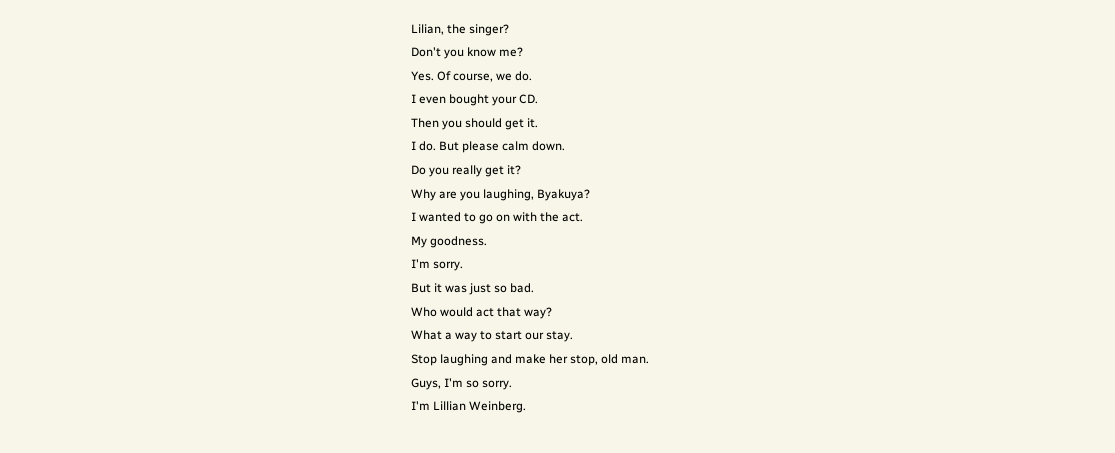Lilian, the singer?
Don't you know me?
Yes. Of course, we do.
I even bought your CD.
Then you should get it.
I do. But please calm down.
Do you really get it?
Why are you laughing, Byakuya?
I wanted to go on with the act.
My goodness.
I'm sorry.
But it was just so bad.
Who would act that way?
What a way to start our stay.
Stop laughing and make her stop, old man.
Guys, I'm so sorry.
I'm Lillian Weinberg.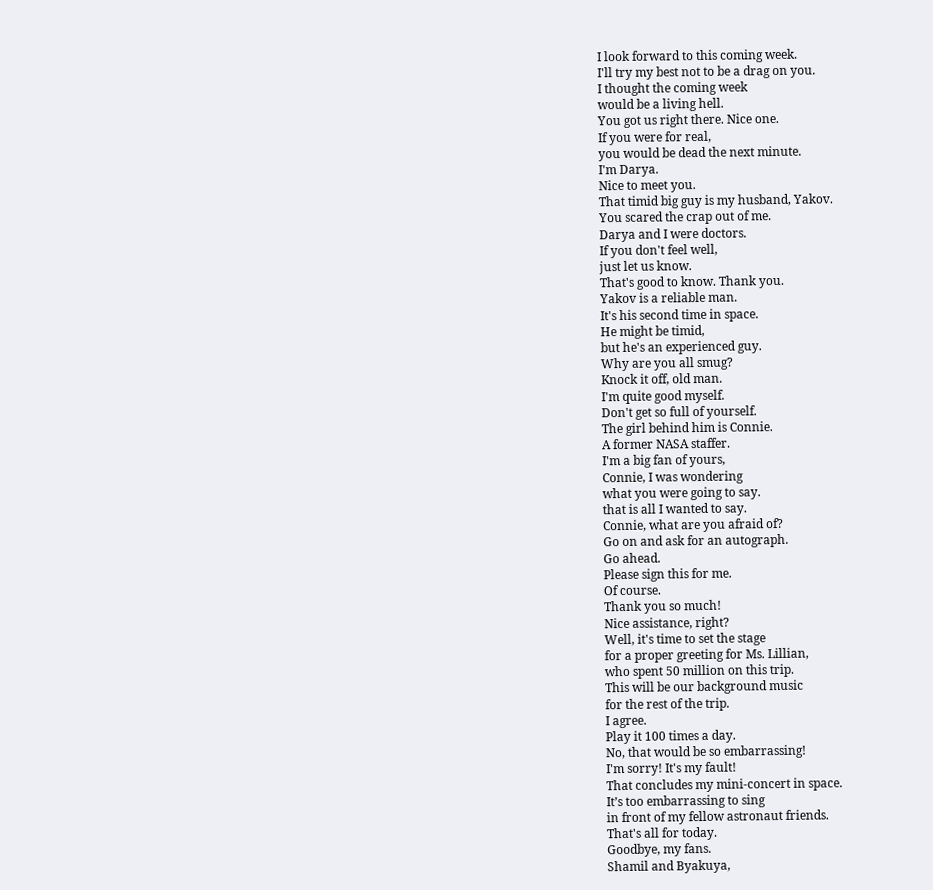I look forward to this coming week.
I'll try my best not to be a drag on you.
I thought the coming week
would be a living hell.
You got us right there. Nice one.
If you were for real,
you would be dead the next minute.
I'm Darya.
Nice to meet you.
That timid big guy is my husband, Yakov.
You scared the crap out of me.
Darya and I were doctors.
If you don't feel well,
just let us know.
That's good to know. Thank you.
Yakov is a reliable man.
It's his second time in space.
He might be timid,
but he's an experienced guy.
Why are you all smug?
Knock it off, old man.
I'm quite good myself.
Don't get so full of yourself.
The girl behind him is Connie.
A former NASA staffer.
I'm a big fan of yours,
Connie, I was wondering
what you were going to say.
that is all I wanted to say.
Connie, what are you afraid of?
Go on and ask for an autograph.
Go ahead.
Please sign this for me.
Of course.
Thank you so much!
Nice assistance, right?
Well, it's time to set the stage
for a proper greeting for Ms. Lillian,
who spent 50 million on this trip.
This will be our background music
for the rest of the trip.
I agree.
Play it 100 times a day.
No, that would be so embarrassing!
I'm sorry! It's my fault!
That concludes my mini-concert in space.
It’s too embarrassing to sing
in front of my fellow astronaut friends.
That's all for today.
Goodbye, my fans.
Shamil and Byakuya,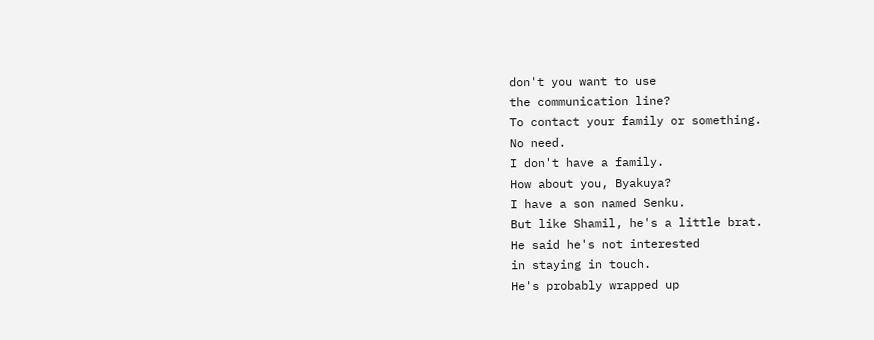don't you want to use
the communication line?
To contact your family or something.
No need.
I don't have a family.
How about you, Byakuya?
I have a son named Senku.
But like Shamil, he's a little brat.
He said he's not interested
in staying in touch.
He's probably wrapped up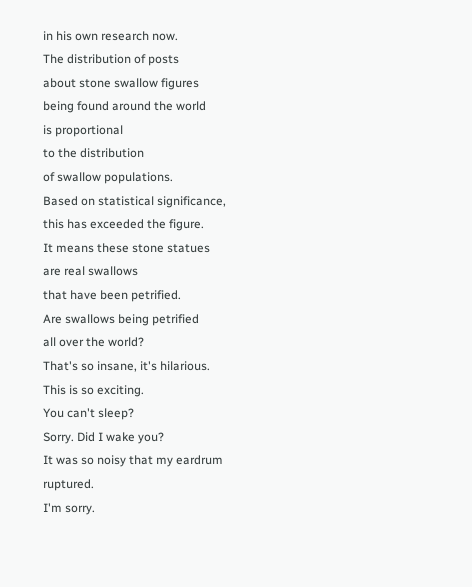in his own research now.
The distribution of posts
about stone swallow figures
being found around the world
is proportional
to the distribution
of swallow populations.
Based on statistical significance,
this has exceeded the figure.
It means these stone statues
are real swallows
that have been petrified.
Are swallows being petrified
all over the world?
That's so insane, it's hilarious.
This is so exciting.
You can't sleep?
Sorry. Did I wake you?
It was so noisy that my eardrum ruptured.
I'm sorry.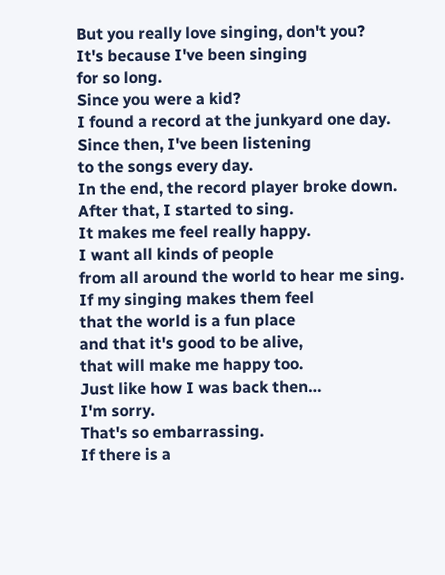But you really love singing, don't you?
It's because I've been singing
for so long.
Since you were a kid?
I found a record at the junkyard one day.
Since then, I've been listening
to the songs every day.
In the end, the record player broke down.
After that, I started to sing.
It makes me feel really happy.
I want all kinds of people
from all around the world to hear me sing.
If my singing makes them feel
that the world is a fun place
and that it's good to be alive,
that will make me happy too.
Just like how I was back then…
I'm sorry.
That's so embarrassing.
If there is a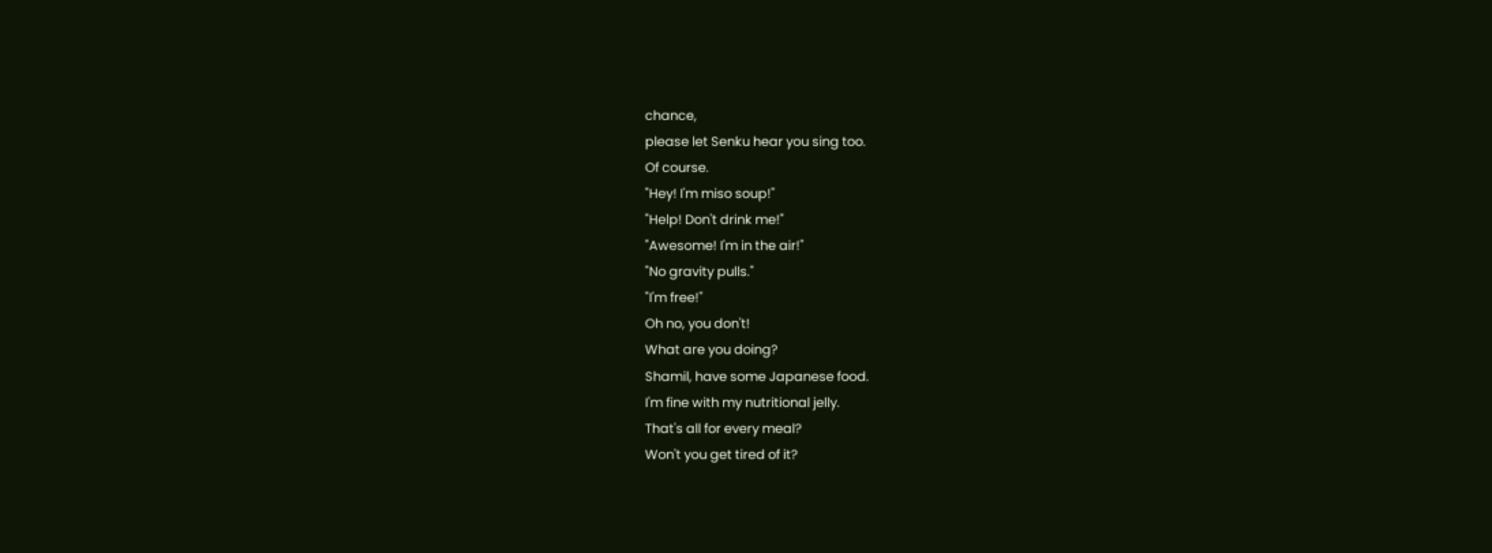chance,
please let Senku hear you sing too.
Of course.
"Hey! I'm miso soup!"
"Help! Don't drink me!"
"Awesome! I'm in the air!"
"No gravity pulls."
"I'm free!"
Oh no, you don't!
What are you doing?
Shamil, have some Japanese food.
I'm fine with my nutritional jelly.
That's all for every meal?
Won't you get tired of it?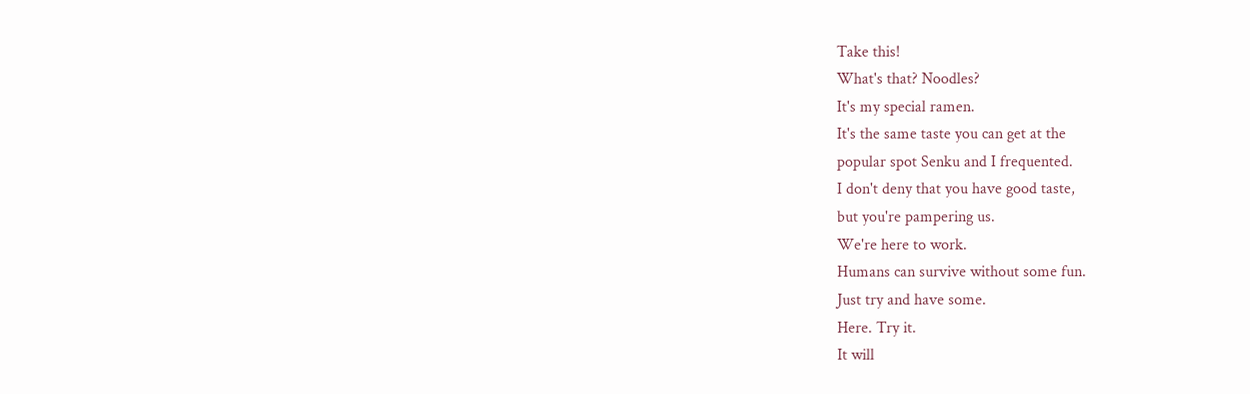Take this!
What's that? Noodles?
It's my special ramen.
It's the same taste you can get at the
popular spot Senku and I frequented.
I don't deny that you have good taste,
but you're pampering us.
We're here to work.
Humans can survive without some fun.
Just try and have some.
Here. Try it.
It will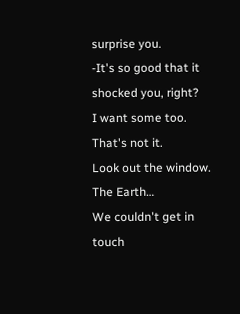surprise you.
-It's so good that it shocked you, right?
I want some too.
That's not it.
Look out the window.
The Earth…
We couldn't get in touch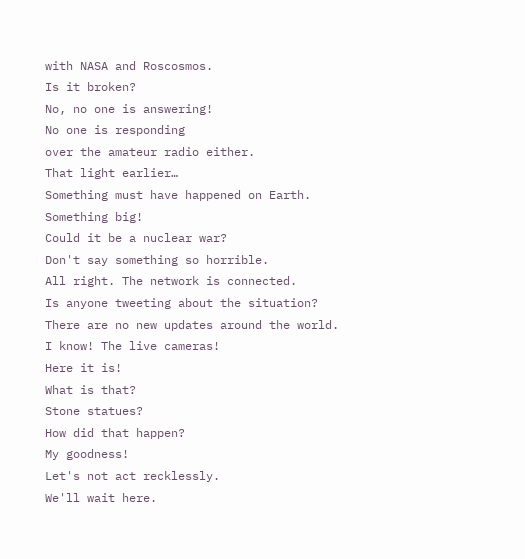with NASA and Roscosmos.
Is it broken?
No, no one is answering!
No one is responding
over the amateur radio either.
That light earlier…
Something must have happened on Earth.
Something big!
Could it be a nuclear war?
Don't say something so horrible.
All right. The network is connected.
Is anyone tweeting about the situation?
There are no new updates around the world.
I know! The live cameras!
Here it is!
What is that?
Stone statues?
How did that happen?
My goodness!
Let's not act recklessly.
We'll wait here.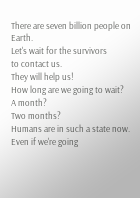There are seven billion people on Earth.
Let's wait for the survivors
to contact us.
They will help us!
How long are we going to wait?
A month?
Two months?
Humans are in such a state now.
Even if we're going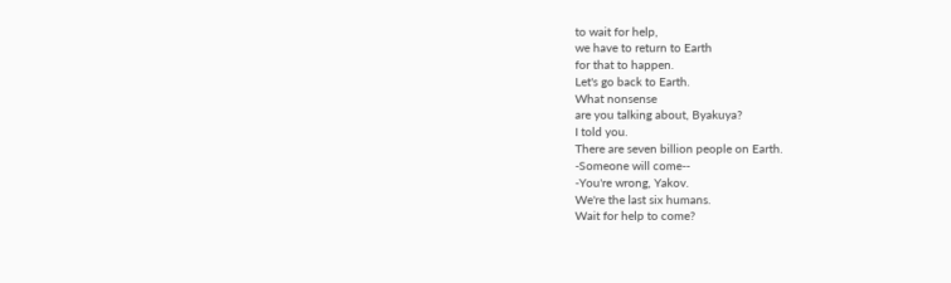to wait for help,
we have to return to Earth
for that to happen.
Let's go back to Earth.
What nonsense
are you talking about, Byakuya?
I told you.
There are seven billion people on Earth.
-Someone will come--
-You're wrong, Yakov.
We're the last six humans.
Wait for help to come?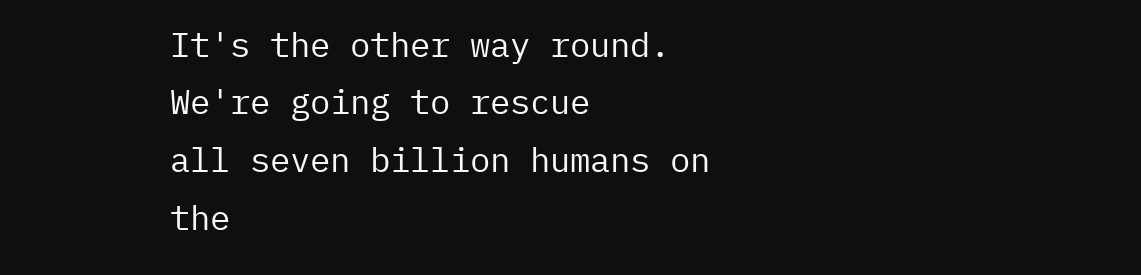It's the other way round.
We're going to rescue
all seven billion humans on the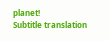planet!
Subtitle translation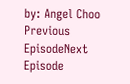by: Angel Choo
Previous EpisodeNext Episode